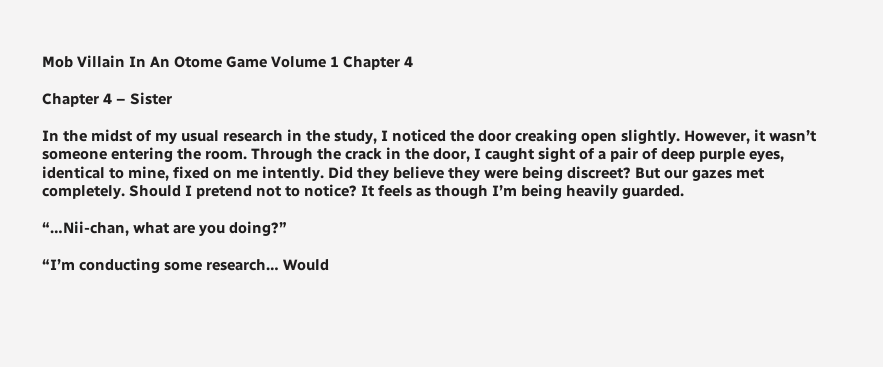Mob Villain In An Otome Game Volume 1 Chapter 4

Chapter 4 – Sister

In the midst of my usual research in the study, I noticed the door creaking open slightly. However, it wasn’t someone entering the room. Through the crack in the door, I caught sight of a pair of deep purple eyes, identical to mine, fixed on me intently. Did they believe they were being discreet? But our gazes met completely. Should I pretend not to notice? It feels as though I’m being heavily guarded.

“…Nii-chan, what are you doing?”

“I’m conducting some research… Would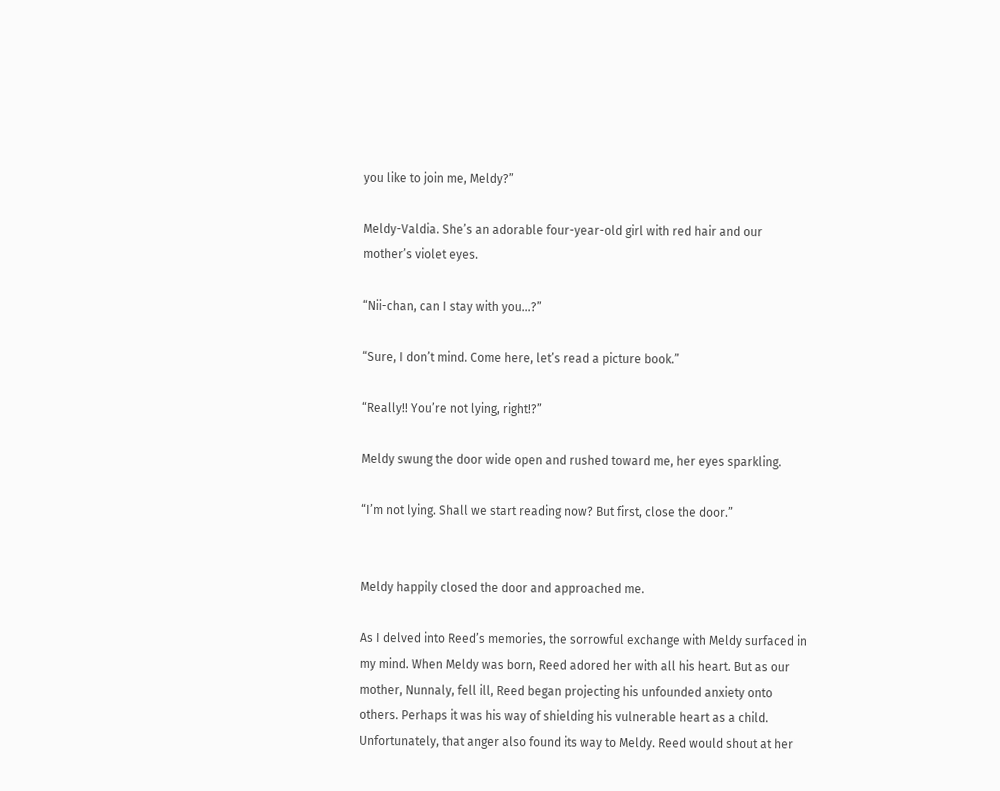you like to join me, Meldy?”

Meldy-Valdia. She’s an adorable four-year-old girl with red hair and our mother’s violet eyes.

“Nii-chan, can I stay with you…?”

“Sure, I don’t mind. Come here, let’s read a picture book.”

“Really!! You’re not lying, right!?”

Meldy swung the door wide open and rushed toward me, her eyes sparkling.

“I’m not lying. Shall we start reading now? But first, close the door.”


Meldy happily closed the door and approached me.

As I delved into Reed’s memories, the sorrowful exchange with Meldy surfaced in my mind. When Meldy was born, Reed adored her with all his heart. But as our mother, Nunnaly, fell ill, Reed began projecting his unfounded anxiety onto others. Perhaps it was his way of shielding his vulnerable heart as a child. Unfortunately, that anger also found its way to Meldy. Reed would shout at her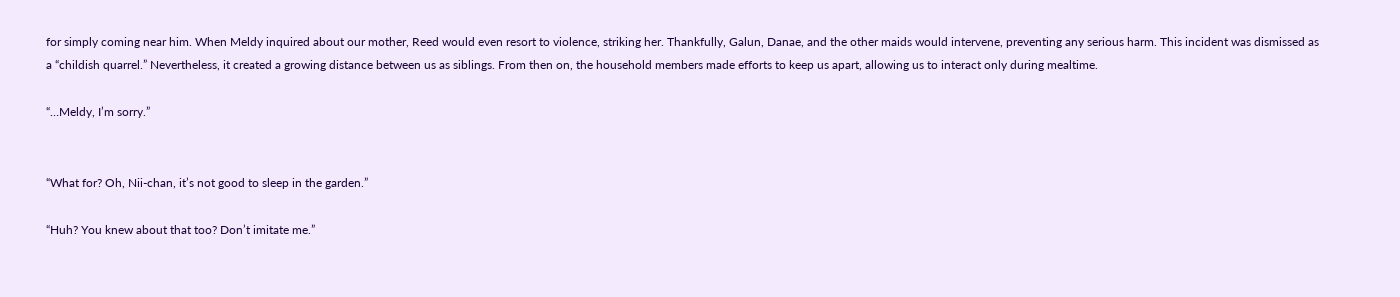for simply coming near him. When Meldy inquired about our mother, Reed would even resort to violence, striking her. Thankfully, Galun, Danae, and the other maids would intervene, preventing any serious harm. This incident was dismissed as a “childish quarrel.” Nevertheless, it created a growing distance between us as siblings. From then on, the household members made efforts to keep us apart, allowing us to interact only during mealtime.

“…Meldy, I’m sorry.”


“What for? Oh, Nii-chan, it’s not good to sleep in the garden.”

“Huh? You knew about that too? Don’t imitate me.”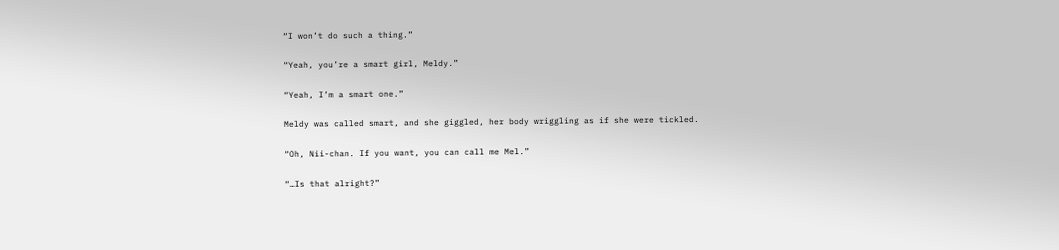“I won’t do such a thing.”

“Yeah, you’re a smart girl, Meldy.”

“Yeah, I’m a smart one.”

Meldy was called smart, and she giggled, her body wriggling as if she were tickled.

“Oh, Nii-chan. If you want, you can call me Mel.”

“…Is that alright?”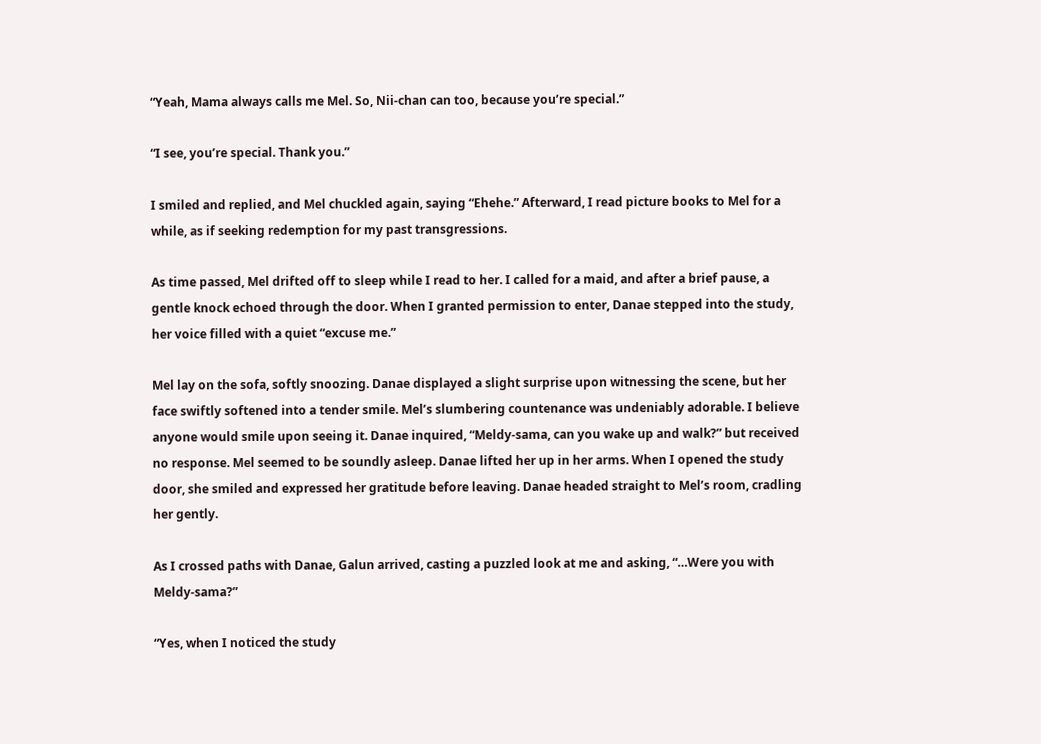“Yeah, Mama always calls me Mel. So, Nii-chan can too, because you’re special.”

“I see, you’re special. Thank you.”

I smiled and replied, and Mel chuckled again, saying “Ehehe.” Afterward, I read picture books to Mel for a while, as if seeking redemption for my past transgressions.

As time passed, Mel drifted off to sleep while I read to her. I called for a maid, and after a brief pause, a gentle knock echoed through the door. When I granted permission to enter, Danae stepped into the study, her voice filled with a quiet “excuse me.”

Mel lay on the sofa, softly snoozing. Danae displayed a slight surprise upon witnessing the scene, but her face swiftly softened into a tender smile. Mel’s slumbering countenance was undeniably adorable. I believe anyone would smile upon seeing it. Danae inquired, “Meldy-sama, can you wake up and walk?” but received no response. Mel seemed to be soundly asleep. Danae lifted her up in her arms. When I opened the study door, she smiled and expressed her gratitude before leaving. Danae headed straight to Mel’s room, cradling her gently.

As I crossed paths with Danae, Galun arrived, casting a puzzled look at me and asking, “…Were you with Meldy-sama?”

“Yes, when I noticed the study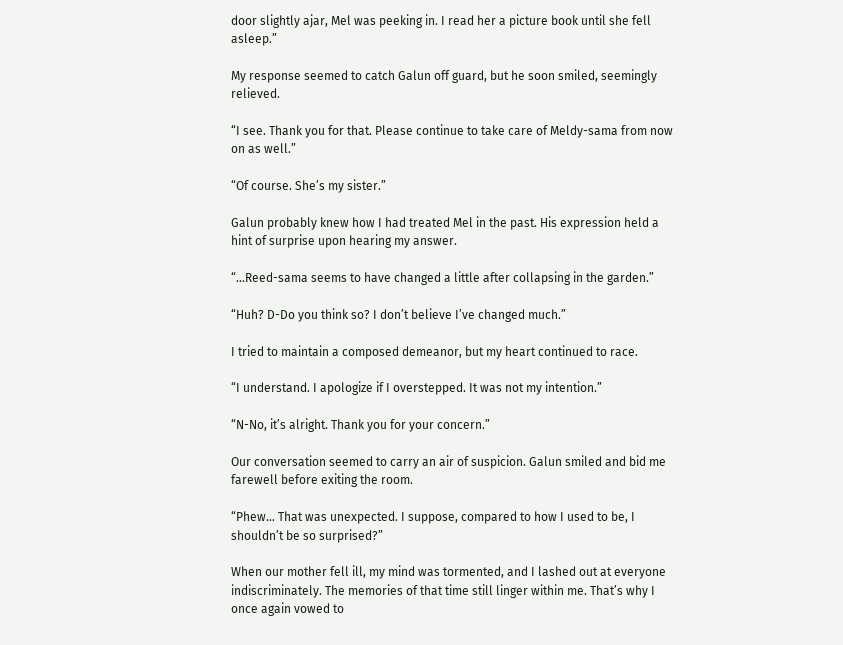door slightly ajar, Mel was peeking in. I read her a picture book until she fell asleep.”

My response seemed to catch Galun off guard, but he soon smiled, seemingly relieved.

“I see. Thank you for that. Please continue to take care of Meldy-sama from now on as well.”

“Of course. She’s my sister.”

Galun probably knew how I had treated Mel in the past. His expression held a hint of surprise upon hearing my answer.

“…Reed-sama seems to have changed a little after collapsing in the garden.”

“Huh? D-Do you think so? I don’t believe I’ve changed much.”

I tried to maintain a composed demeanor, but my heart continued to race.

“I understand. I apologize if I overstepped. It was not my intention.”

“N-No, it’s alright. Thank you for your concern.”

Our conversation seemed to carry an air of suspicion. Galun smiled and bid me farewell before exiting the room.

“Phew… That was unexpected. I suppose, compared to how I used to be, I shouldn’t be so surprised?”

When our mother fell ill, my mind was tormented, and I lashed out at everyone indiscriminately. The memories of that time still linger within me. That’s why I once again vowed to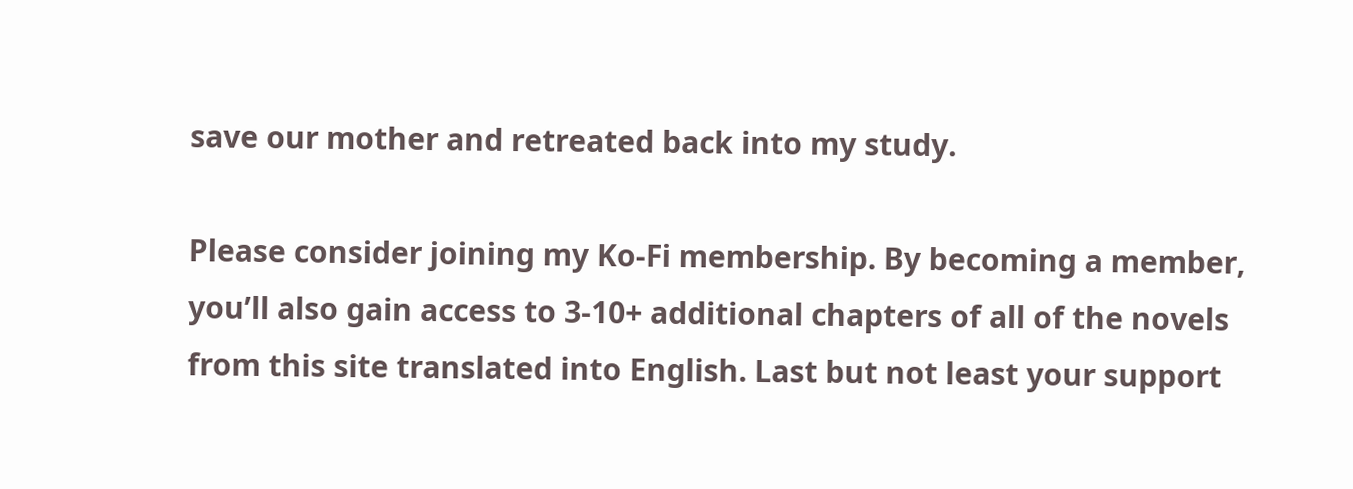save our mother and retreated back into my study.

Please consider joining my Ko-Fi membership. By becoming a member, you’ll also gain access to 3-10+ additional chapters of all of the novels from this site translated into English. Last but not least your support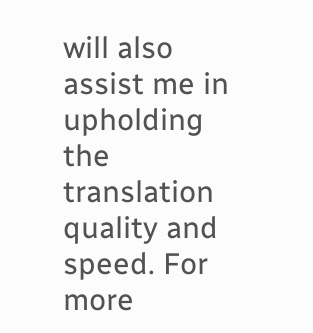will also assist me in upholding the translation quality and speed. For more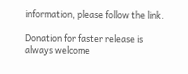information, please follow the link.

Donation for faster release is always welcome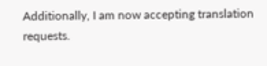Additionally, I am now accepting translation requests.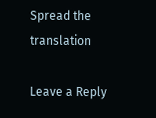Spread the translation

Leave a Reply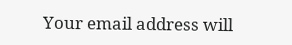Your email address will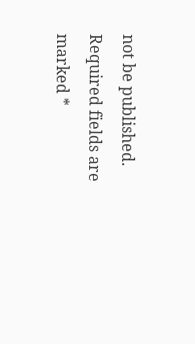not be published. Required fields are marked *